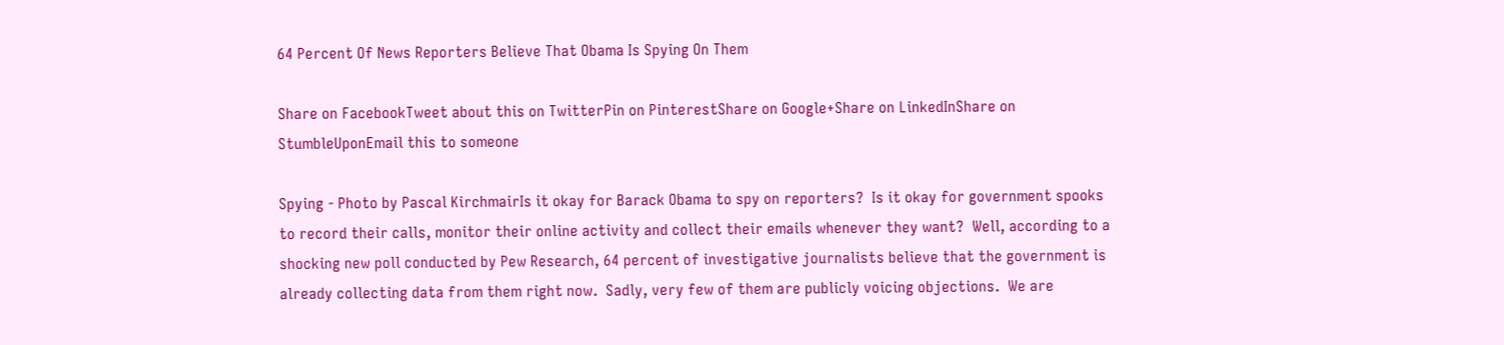64 Percent Of News Reporters Believe That Obama Is Spying On Them

Share on FacebookTweet about this on TwitterPin on PinterestShare on Google+Share on LinkedInShare on StumbleUponEmail this to someone

Spying - Photo by Pascal KirchmairIs it okay for Barack Obama to spy on reporters?  Is it okay for government spooks to record their calls, monitor their online activity and collect their emails whenever they want?  Well, according to a shocking new poll conducted by Pew Research, 64 percent of investigative journalists believe that the government is already collecting data from them right now.  Sadly, very few of them are publicly voicing objections.  We are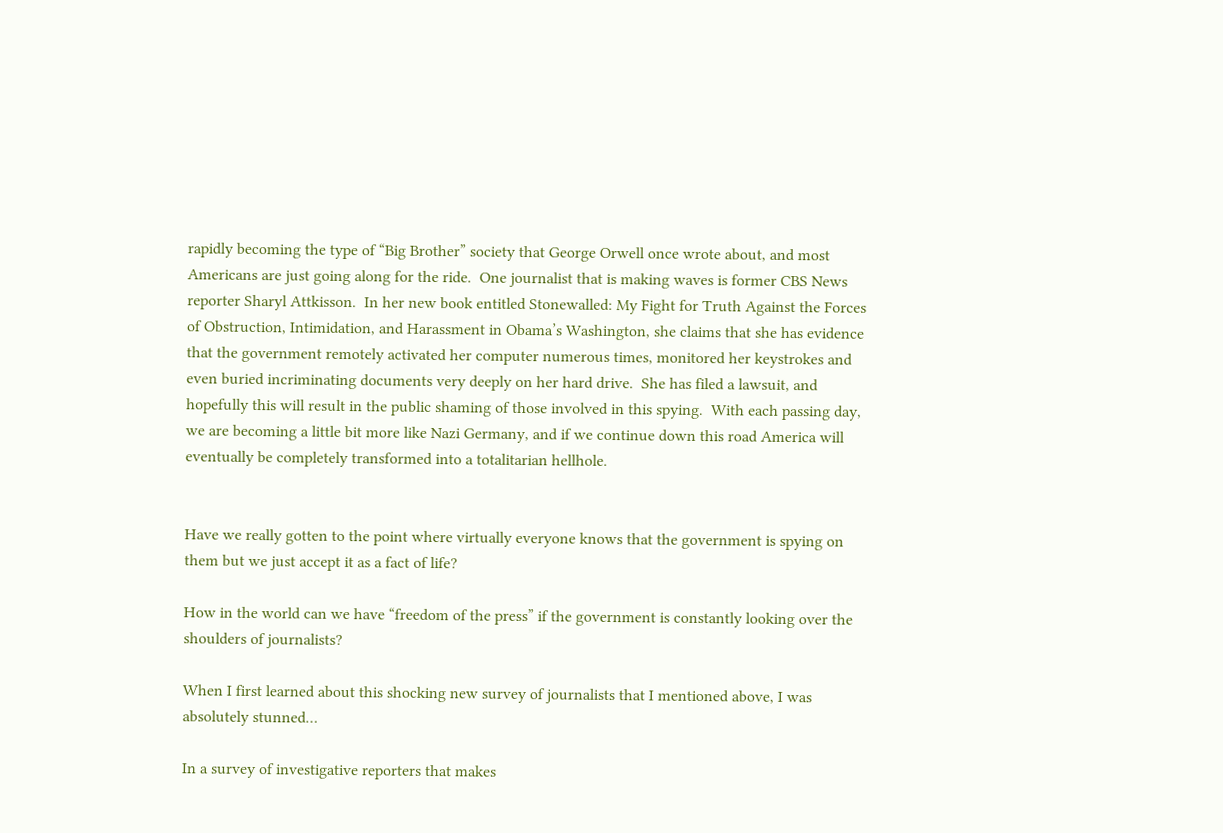rapidly becoming the type of “Big Brother” society that George Orwell once wrote about, and most Americans are just going along for the ride.  One journalist that is making waves is former CBS News reporter Sharyl Attkisson.  In her new book entitled Stonewalled: My Fight for Truth Against the Forces of Obstruction, Intimidation, and Harassment in Obama’s Washington, she claims that she has evidence that the government remotely activated her computer numerous times, monitored her keystrokes and even buried incriminating documents very deeply on her hard drive.  She has filed a lawsuit, and hopefully this will result in the public shaming of those involved in this spying.  With each passing day, we are becoming a little bit more like Nazi Germany, and if we continue down this road America will eventually be completely transformed into a totalitarian hellhole.


Have we really gotten to the point where virtually everyone knows that the government is spying on them but we just accept it as a fact of life?

How in the world can we have “freedom of the press” if the government is constantly looking over the shoulders of journalists?

When I first learned about this shocking new survey of journalists that I mentioned above, I was absolutely stunned…

In a survey of investigative reporters that makes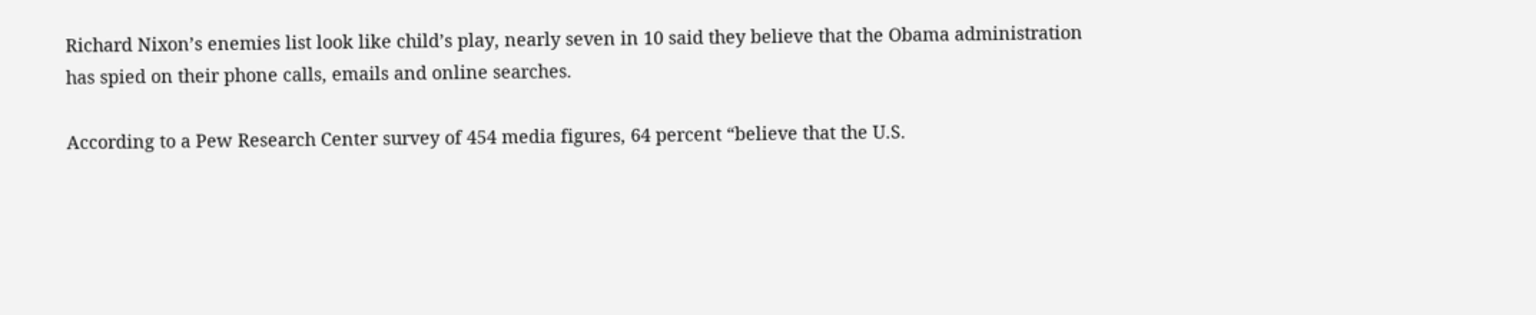Richard Nixon’s enemies list look like child’s play, nearly seven in 10 said they believe that the Obama administration has spied on their phone calls, emails and online searches.

According to a Pew Research Center survey of 454 media figures, 64 percent “believe that the U.S.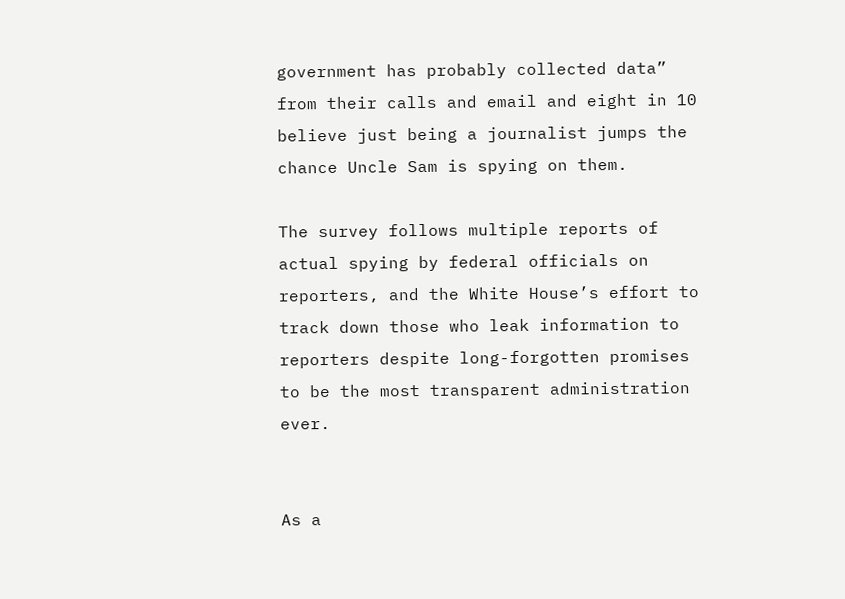government has probably collected data” from their calls and email and eight in 10 believe just being a journalist jumps the chance Uncle Sam is spying on them.

The survey follows multiple reports of actual spying by federal officials on reporters, and the White House’s effort to track down those who leak information to reporters despite long-forgotten promises to be the most transparent administration ever.


As a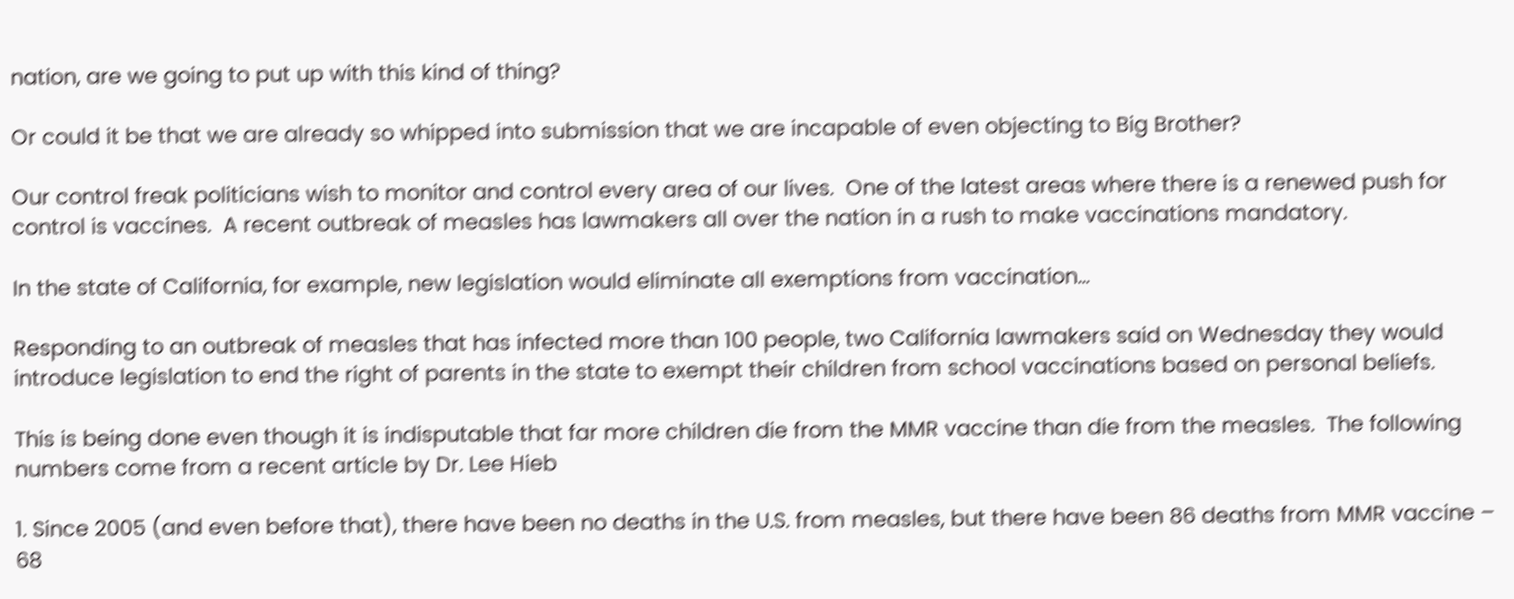nation, are we going to put up with this kind of thing?

Or could it be that we are already so whipped into submission that we are incapable of even objecting to Big Brother?

Our control freak politicians wish to monitor and control every area of our lives.  One of the latest areas where there is a renewed push for control is vaccines.  A recent outbreak of measles has lawmakers all over the nation in a rush to make vaccinations mandatory.

In the state of California, for example, new legislation would eliminate all exemptions from vaccination…

Responding to an outbreak of measles that has infected more than 100 people, two California lawmakers said on Wednesday they would introduce legislation to end the right of parents in the state to exempt their children from school vaccinations based on personal beliefs.

This is being done even though it is indisputable that far more children die from the MMR vaccine than die from the measles.  The following numbers come from a recent article by Dr. Lee Hieb

1. Since 2005 (and even before that), there have been no deaths in the U.S. from measles, but there have been 86 deaths from MMR vaccine – 68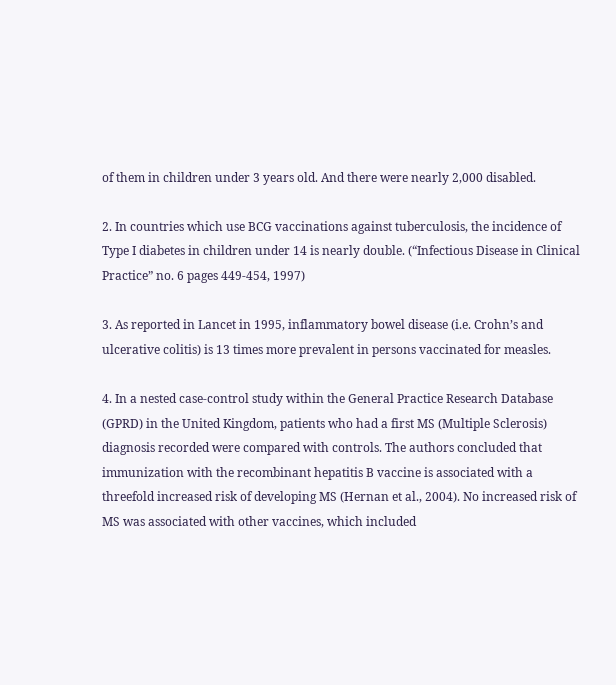of them in children under 3 years old. And there were nearly 2,000 disabled.

2. In countries which use BCG vaccinations against tuberculosis, the incidence of Type I diabetes in children under 14 is nearly double. (“Infectious Disease in Clinical Practice” no. 6 pages 449-454, 1997)

3. As reported in Lancet in 1995, inflammatory bowel disease (i.e. Crohn’s and ulcerative colitis) is 13 times more prevalent in persons vaccinated for measles.

4. In a nested case-control study within the General Practice Research Database (GPRD) in the United Kingdom, patients who had a first MS (Multiple Sclerosis) diagnosis recorded were compared with controls. The authors concluded that immunization with the recombinant hepatitis B vaccine is associated with a threefold increased risk of developing MS (Hernan et al., 2004). No increased risk of MS was associated with other vaccines, which included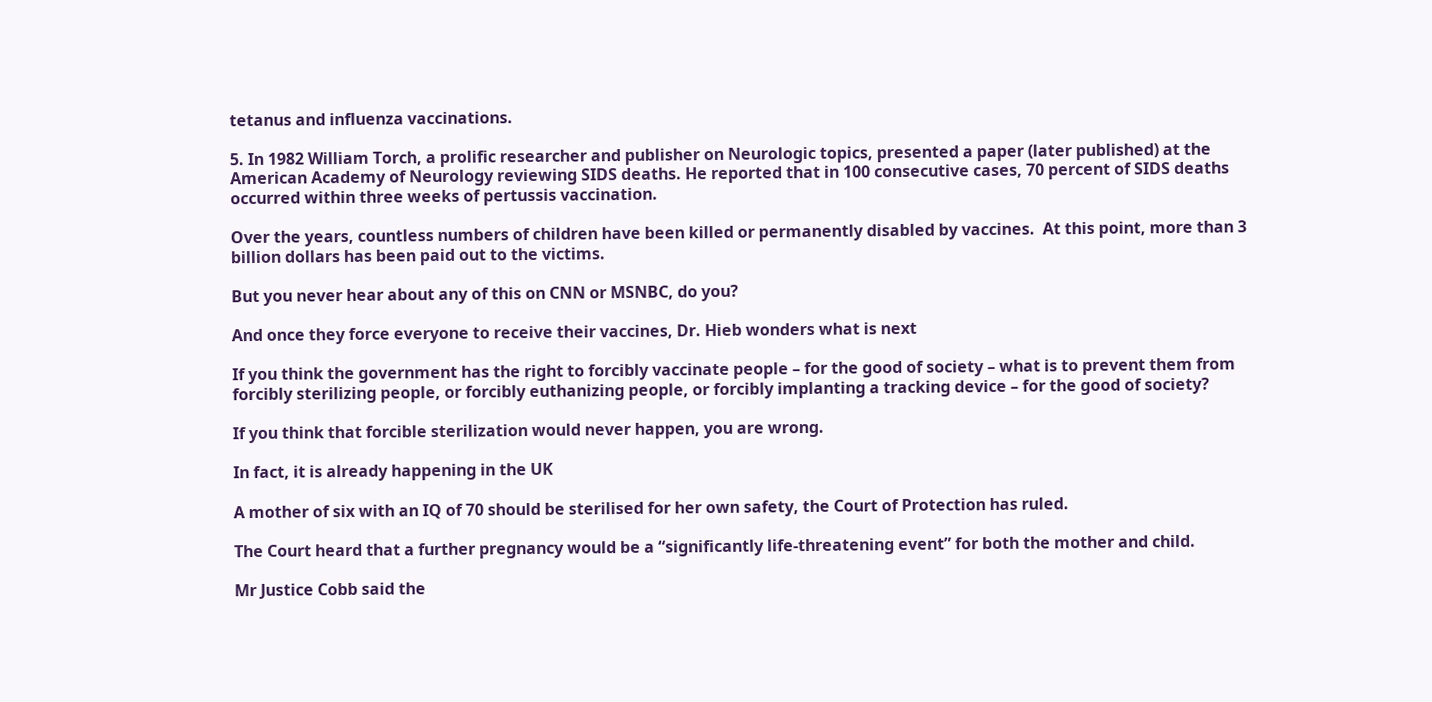tetanus and influenza vaccinations.

5. In 1982 William Torch, a prolific researcher and publisher on Neurologic topics, presented a paper (later published) at the American Academy of Neurology reviewing SIDS deaths. He reported that in 100 consecutive cases, 70 percent of SIDS deaths occurred within three weeks of pertussis vaccination.

Over the years, countless numbers of children have been killed or permanently disabled by vaccines.  At this point, more than 3 billion dollars has been paid out to the victims.

But you never hear about any of this on CNN or MSNBC, do you?

And once they force everyone to receive their vaccines, Dr. Hieb wonders what is next

If you think the government has the right to forcibly vaccinate people – for the good of society – what is to prevent them from forcibly sterilizing people, or forcibly euthanizing people, or forcibly implanting a tracking device – for the good of society?

If you think that forcible sterilization would never happen, you are wrong.

In fact, it is already happening in the UK

A mother of six with an IQ of 70 should be sterilised for her own safety, the Court of Protection has ruled.

The Court heard that a further pregnancy would be a “significantly life-threatening event” for both the mother and child.

Mr Justice Cobb said the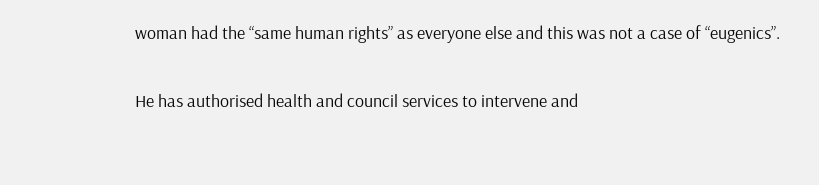woman had the “same human rights” as everyone else and this was not a case of “eugenics”.

He has authorised health and council services to intervene and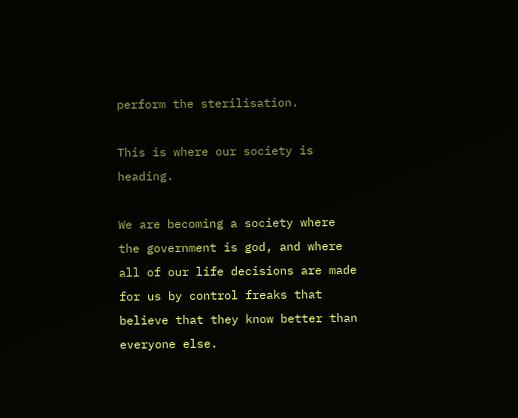perform the sterilisation.

This is where our society is heading.

We are becoming a society where the government is god, and where all of our life decisions are made for us by control freaks that believe that they know better than everyone else.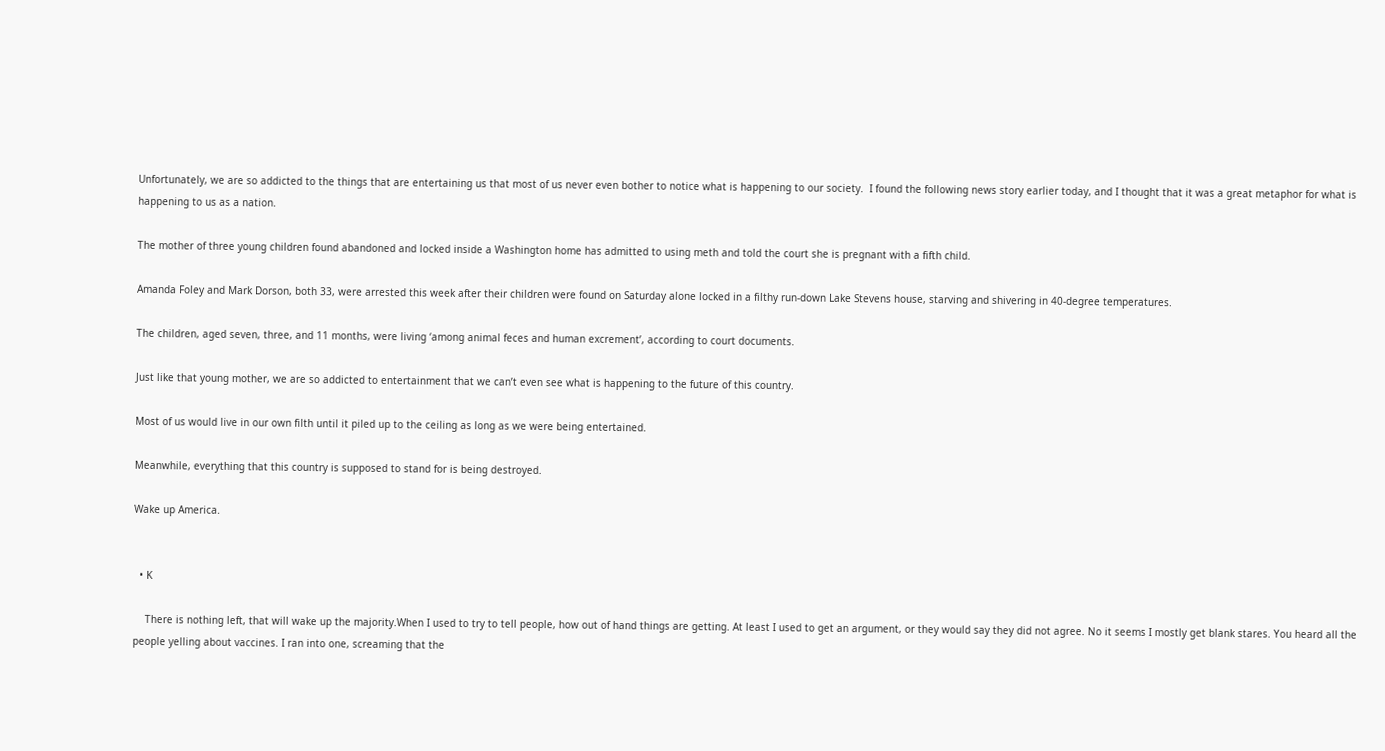Unfortunately, we are so addicted to the things that are entertaining us that most of us never even bother to notice what is happening to our society.  I found the following news story earlier today, and I thought that it was a great metaphor for what is happening to us as a nation.

The mother of three young children found abandoned and locked inside a Washington home has admitted to using meth and told the court she is pregnant with a fifth child.

Amanda Foley and Mark Dorson, both 33, were arrested this week after their children were found on Saturday alone locked in a filthy run-down Lake Stevens house, starving and shivering in 40-degree temperatures.

The children, aged seven, three, and 11 months, were living ‘among animal feces and human excrement’, according to court documents.

Just like that young mother, we are so addicted to entertainment that we can’t even see what is happening to the future of this country.

Most of us would live in our own filth until it piled up to the ceiling as long as we were being entertained.

Meanwhile, everything that this country is supposed to stand for is being destroyed.

Wake up America.


  • K

    There is nothing left, that will wake up the majority.When I used to try to tell people, how out of hand things are getting. At least I used to get an argument, or they would say they did not agree. No it seems I mostly get blank stares. You heard all the people yelling about vaccines. I ran into one, screaming that the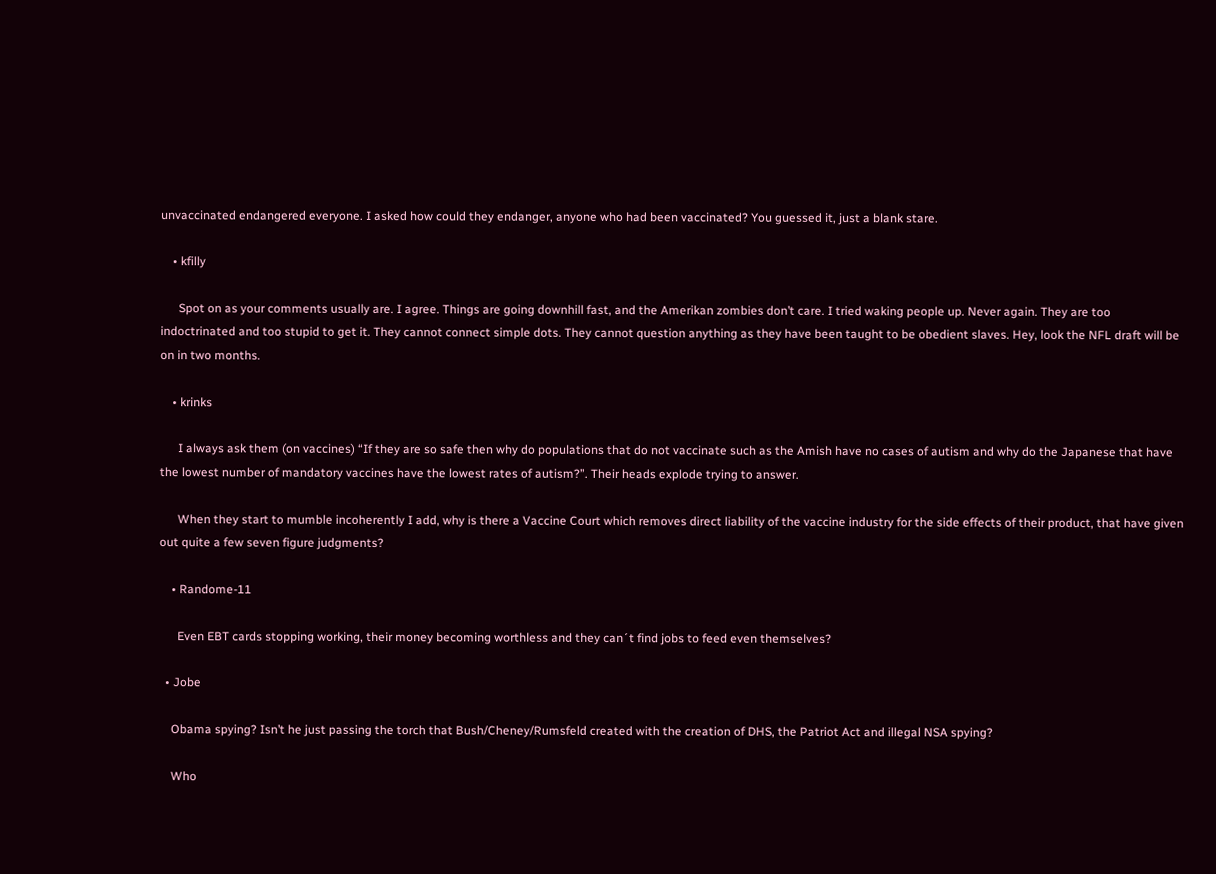unvaccinated endangered everyone. I asked how could they endanger, anyone who had been vaccinated? You guessed it, just a blank stare.

    • kfilly

      Spot on as your comments usually are. I agree. Things are going downhill fast, and the Amerikan zombies don’t care. I tried waking people up. Never again. They are too indoctrinated and too stupid to get it. They cannot connect simple dots. They cannot question anything as they have been taught to be obedient slaves. Hey, look the NFL draft will be on in two months.

    • krinks

      I always ask them (on vaccines) “If they are so safe then why do populations that do not vaccinate such as the Amish have no cases of autism and why do the Japanese that have the lowest number of mandatory vaccines have the lowest rates of autism?”. Their heads explode trying to answer.

      When they start to mumble incoherently I add, why is there a Vaccine Court which removes direct liability of the vaccine industry for the side effects of their product, that have given out quite a few seven figure judgments?

    • Randome-11

      Even EBT cards stopping working, their money becoming worthless and they can´t find jobs to feed even themselves?

  • Jobe

    Obama spying? Isn’t he just passing the torch that Bush/Cheney/Rumsfeld created with the creation of DHS, the Patriot Act and illegal NSA spying?

    Who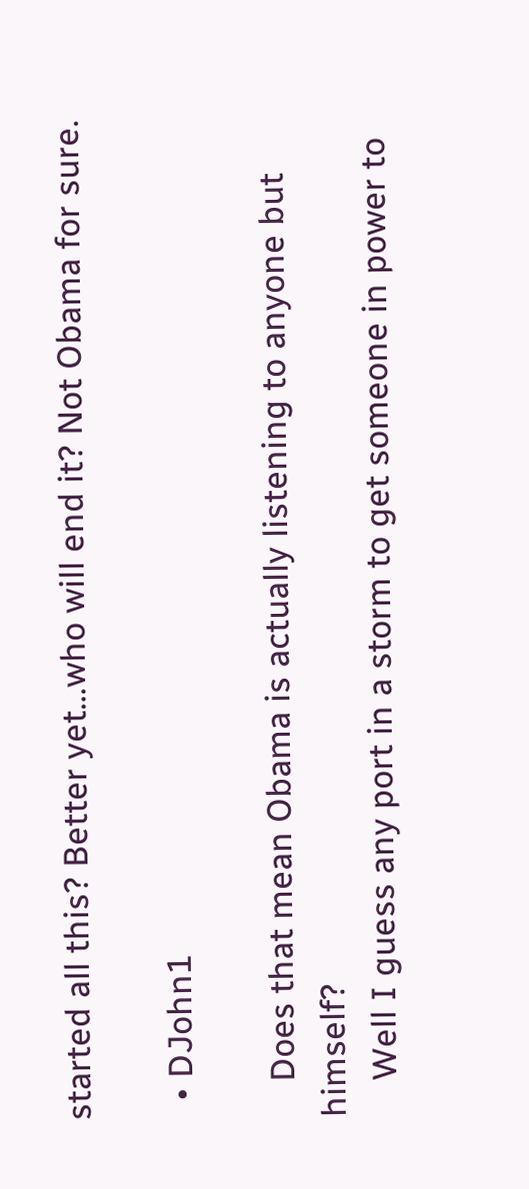started all this? Better yet…who will end it? Not Obama for sure.

  • DJohn1

    Does that mean Obama is actually listening to anyone but himself?
    Well I guess any port in a storm to get someone in power to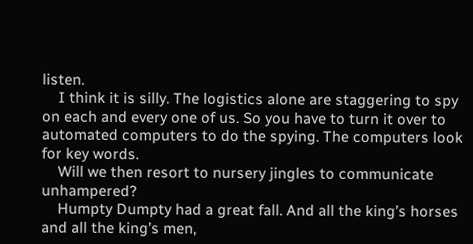listen.
    I think it is silly. The logistics alone are staggering to spy on each and every one of us. So you have to turn it over to automated computers to do the spying. The computers look for key words.
    Will we then resort to nursery jingles to communicate unhampered?
    Humpty Dumpty had a great fall. And all the king’s horses and all the king’s men,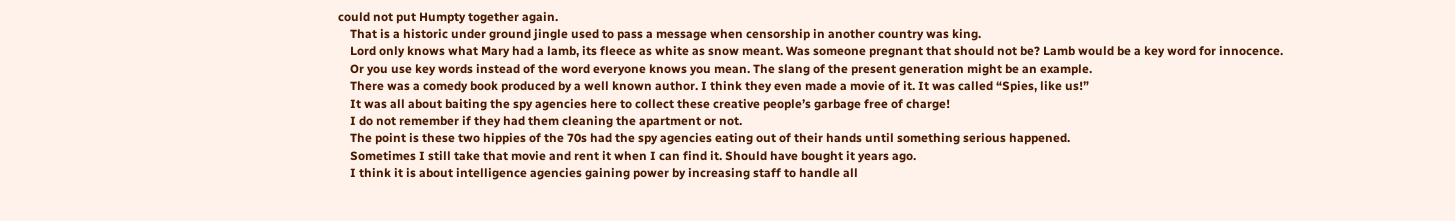could not put Humpty together again.
    That is a historic under ground jingle used to pass a message when censorship in another country was king.
    Lord only knows what Mary had a lamb, its fleece as white as snow meant. Was someone pregnant that should not be? Lamb would be a key word for innocence.
    Or you use key words instead of the word everyone knows you mean. The slang of the present generation might be an example.
    There was a comedy book produced by a well known author. I think they even made a movie of it. It was called “Spies, like us!”
    It was all about baiting the spy agencies here to collect these creative people’s garbage free of charge!
    I do not remember if they had them cleaning the apartment or not.
    The point is these two hippies of the 70s had the spy agencies eating out of their hands until something serious happened.
    Sometimes I still take that movie and rent it when I can find it. Should have bought it years ago.
    I think it is about intelligence agencies gaining power by increasing staff to handle all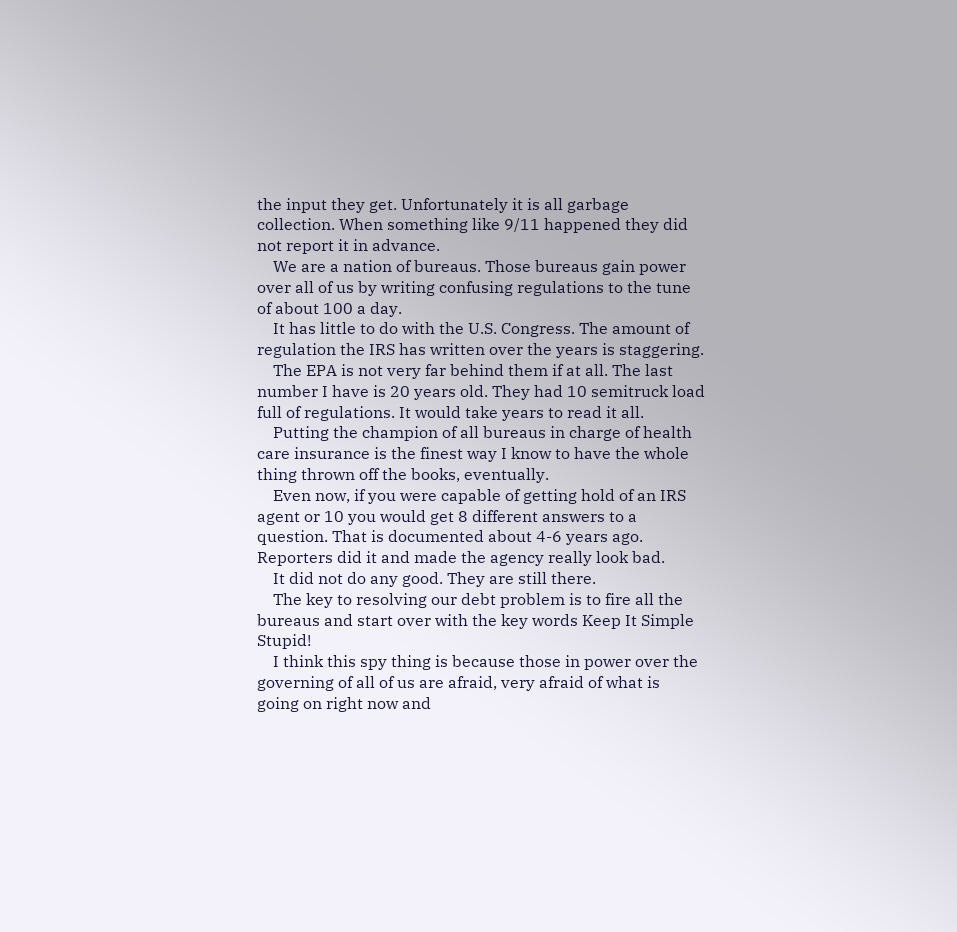the input they get. Unfortunately it is all garbage collection. When something like 9/11 happened they did not report it in advance.
    We are a nation of bureaus. Those bureaus gain power over all of us by writing confusing regulations to the tune of about 100 a day.
    It has little to do with the U.S. Congress. The amount of regulation the IRS has written over the years is staggering.
    The EPA is not very far behind them if at all. The last number I have is 20 years old. They had 10 semitruck load full of regulations. It would take years to read it all.
    Putting the champion of all bureaus in charge of health care insurance is the finest way I know to have the whole thing thrown off the books, eventually.
    Even now, if you were capable of getting hold of an IRS agent or 10 you would get 8 different answers to a question. That is documented about 4-6 years ago. Reporters did it and made the agency really look bad.
    It did not do any good. They are still there.
    The key to resolving our debt problem is to fire all the bureaus and start over with the key words Keep It Simple Stupid!
    I think this spy thing is because those in power over the governing of all of us are afraid, very afraid of what is going on right now and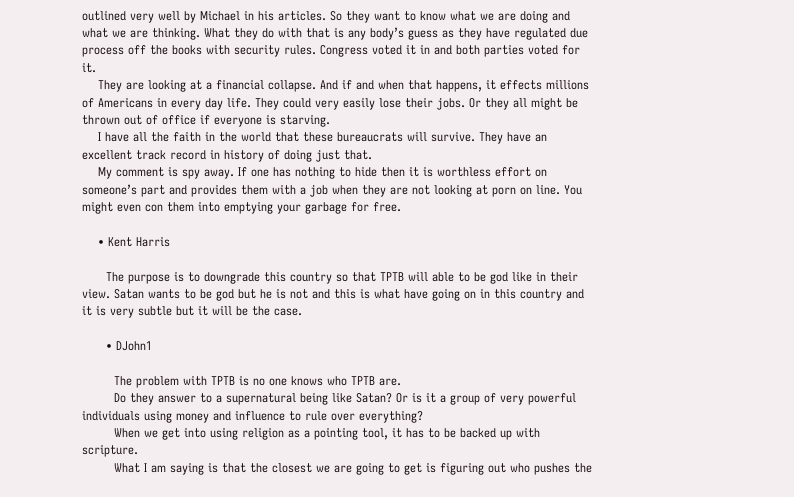outlined very well by Michael in his articles. So they want to know what we are doing and what we are thinking. What they do with that is any body’s guess as they have regulated due process off the books with security rules. Congress voted it in and both parties voted for it.
    They are looking at a financial collapse. And if and when that happens, it effects millions of Americans in every day life. They could very easily lose their jobs. Or they all might be thrown out of office if everyone is starving.
    I have all the faith in the world that these bureaucrats will survive. They have an excellent track record in history of doing just that.
    My comment is spy away. If one has nothing to hide then it is worthless effort on someone’s part and provides them with a job when they are not looking at porn on line. You might even con them into emptying your garbage for free.

    • Kent Harris

      The purpose is to downgrade this country so that TPTB will able to be god like in their view. Satan wants to be god but he is not and this is what have going on in this country and it is very subtle but it will be the case.

      • DJohn1

        The problem with TPTB is no one knows who TPTB are.
        Do they answer to a supernatural being like Satan? Or is it a group of very powerful individuals using money and influence to rule over everything?
        When we get into using religion as a pointing tool, it has to be backed up with scripture.
        What I am saying is that the closest we are going to get is figuring out who pushes the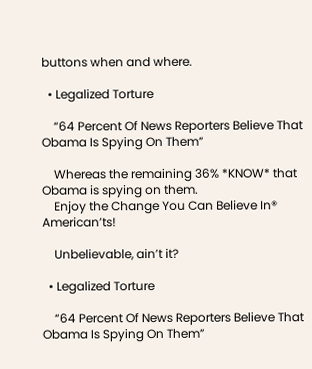buttons when and where.

  • Legalized Torture

    “64 Percent Of News Reporters Believe That Obama Is Spying On Them”

    Whereas the remaining 36% *KNOW* that Obama is spying on them.
    Enjoy the Change You Can Believe In® American’ts!

    Unbelievable, ain’t it?

  • Legalized Torture

    “64 Percent Of News Reporters Believe That Obama Is Spying On Them”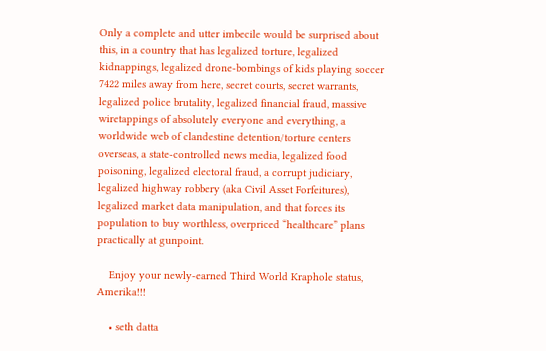Only a complete and utter imbecile would be surprised about this, in a country that has legalized torture, legalized kidnappings, legalized drone-bombings of kids playing soccer 7422 miles away from here, secret courts, secret warrants, legalized police brutality, legalized financial fraud, massive wiretappings of absolutely everyone and everything, a worldwide web of clandestine detention/torture centers overseas, a state-controlled news media, legalized food poisoning, legalized electoral fraud, a corrupt judiciary, legalized highway robbery (aka Civil Asset Forfeitures), legalized market data manipulation, and that forces its population to buy worthless, overpriced “healthcare” plans practically at gunpoint.

    Enjoy your newly-earned Third World Kraphole status, Amerika!!!

    • seth datta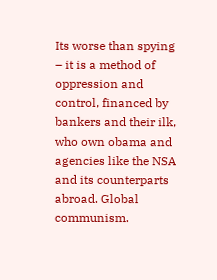Its worse than spying – it is a method of oppression and control, financed by bankers and their ilk, who own obama and agencies like the NSA and its counterparts abroad. Global communism.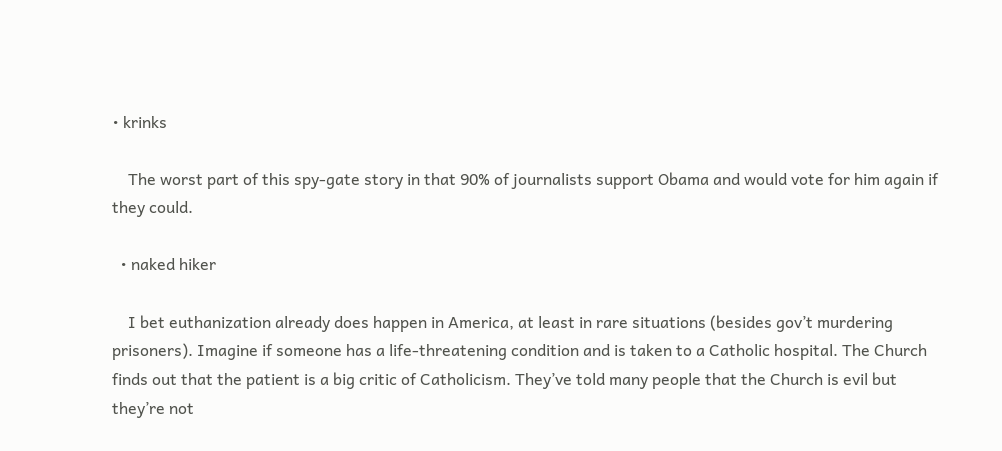• krinks

    The worst part of this spy-gate story in that 90% of journalists support Obama and would vote for him again if they could.

  • naked hiker

    I bet euthanization already does happen in America, at least in rare situations (besides gov’t murdering prisoners). Imagine if someone has a life-threatening condition and is taken to a Catholic hospital. The Church finds out that the patient is a big critic of Catholicism. They’ve told many people that the Church is evil but they’re not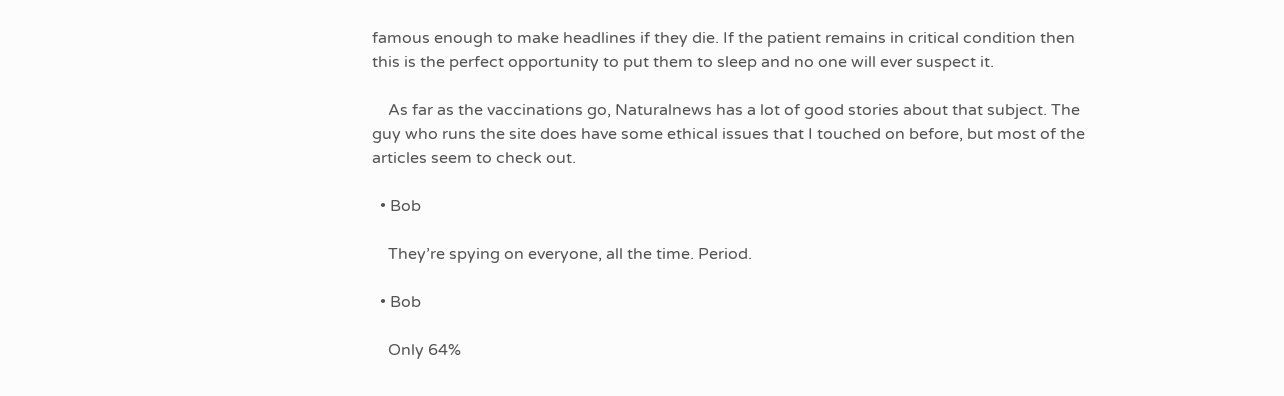famous enough to make headlines if they die. If the patient remains in critical condition then this is the perfect opportunity to put them to sleep and no one will ever suspect it.

    As far as the vaccinations go, Naturalnews has a lot of good stories about that subject. The guy who runs the site does have some ethical issues that I touched on before, but most of the articles seem to check out.

  • Bob

    They’re spying on everyone, all the time. Period.

  • Bob

    Only 64%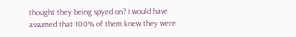thought they being spyed on? I would have assumed that 100% of them knew they were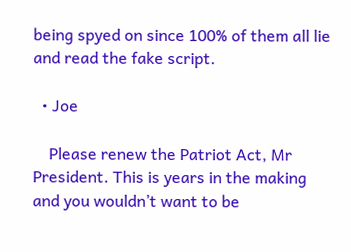being spyed on since 100% of them all lie and read the fake script.

  • Joe

    Please renew the Patriot Act, Mr President. This is years in the making and you wouldn’t want to be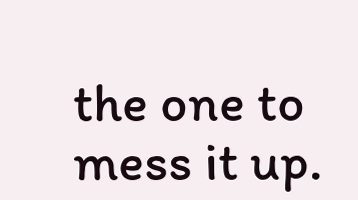the one to mess it up.